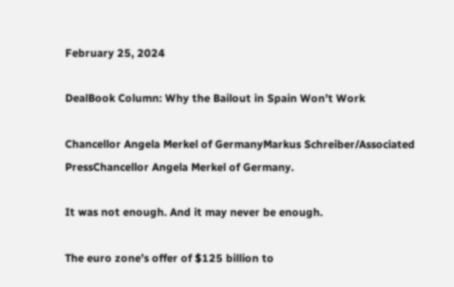February 25, 2024

DealBook Column: Why the Bailout in Spain Won’t Work

Chancellor Angela Merkel of GermanyMarkus Schreiber/Associated PressChancellor Angela Merkel of Germany.

It was not enough. And it may never be enough.

The euro zone’s offer of $125 billion to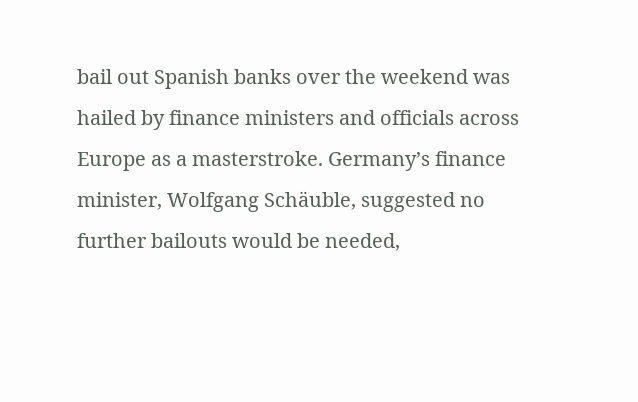bail out Spanish banks over the weekend was hailed by finance ministers and officials across Europe as a masterstroke. Germany’s finance minister, Wolfgang Schäuble, suggested no further bailouts would be needed,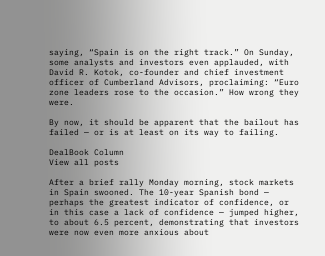saying, “Spain is on the right track.” On Sunday, some analysts and investors even applauded, with David R. Kotok, co-founder and chief investment officer of Cumberland Advisors, proclaiming: “Euro zone leaders rose to the occasion.” How wrong they were.

By now, it should be apparent that the bailout has failed — or is at least on its way to failing.

DealBook Column
View all posts

After a brief rally Monday morning, stock markets in Spain swooned. The 10-year Spanish bond — perhaps the greatest indicator of confidence, or in this case a lack of confidence — jumped higher, to about 6.5 percent, demonstrating that investors were now even more anxious about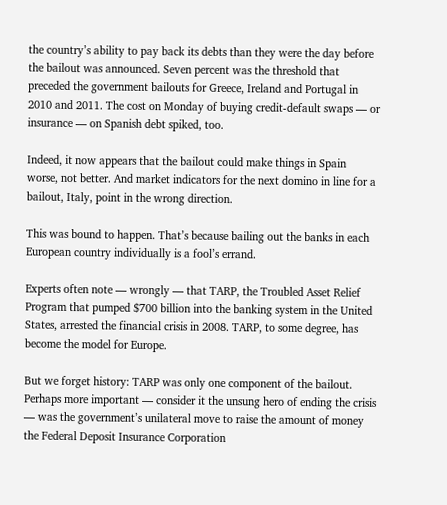the country’s ability to pay back its debts than they were the day before the bailout was announced. Seven percent was the threshold that preceded the government bailouts for Greece, Ireland and Portugal in 2010 and 2011. The cost on Monday of buying credit-default swaps — or insurance — on Spanish debt spiked, too.

Indeed, it now appears that the bailout could make things in Spain worse, not better. And market indicators for the next domino in line for a bailout, Italy, point in the wrong direction.

This was bound to happen. That’s because bailing out the banks in each European country individually is a fool’s errand.

Experts often note — wrongly — that TARP, the Troubled Asset Relief Program that pumped $700 billion into the banking system in the United States, arrested the financial crisis in 2008. TARP, to some degree, has become the model for Europe.

But we forget history: TARP was only one component of the bailout. Perhaps more important — consider it the unsung hero of ending the crisis — was the government’s unilateral move to raise the amount of money the Federal Deposit Insurance Corporation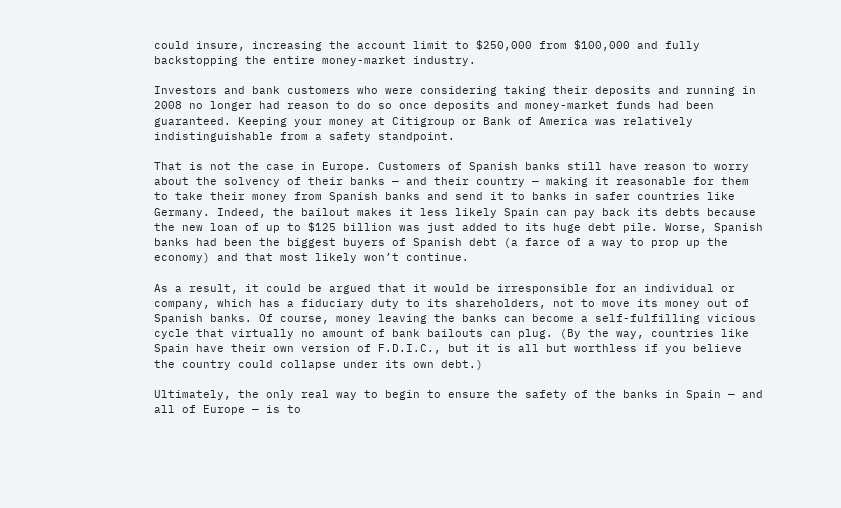could insure, increasing the account limit to $250,000 from $100,000 and fully backstopping the entire money-market industry.

Investors and bank customers who were considering taking their deposits and running in 2008 no longer had reason to do so once deposits and money-market funds had been guaranteed. Keeping your money at Citigroup or Bank of America was relatively indistinguishable from a safety standpoint.

That is not the case in Europe. Customers of Spanish banks still have reason to worry about the solvency of their banks — and their country — making it reasonable for them to take their money from Spanish banks and send it to banks in safer countries like Germany. Indeed, the bailout makes it less likely Spain can pay back its debts because the new loan of up to $125 billion was just added to its huge debt pile. Worse, Spanish banks had been the biggest buyers of Spanish debt (a farce of a way to prop up the economy) and that most likely won’t continue.

As a result, it could be argued that it would be irresponsible for an individual or company, which has a fiduciary duty to its shareholders, not to move its money out of Spanish banks. Of course, money leaving the banks can become a self-fulfilling vicious cycle that virtually no amount of bank bailouts can plug. (By the way, countries like Spain have their own version of F.D.I.C., but it is all but worthless if you believe the country could collapse under its own debt.)

Ultimately, the only real way to begin to ensure the safety of the banks in Spain — and all of Europe — is to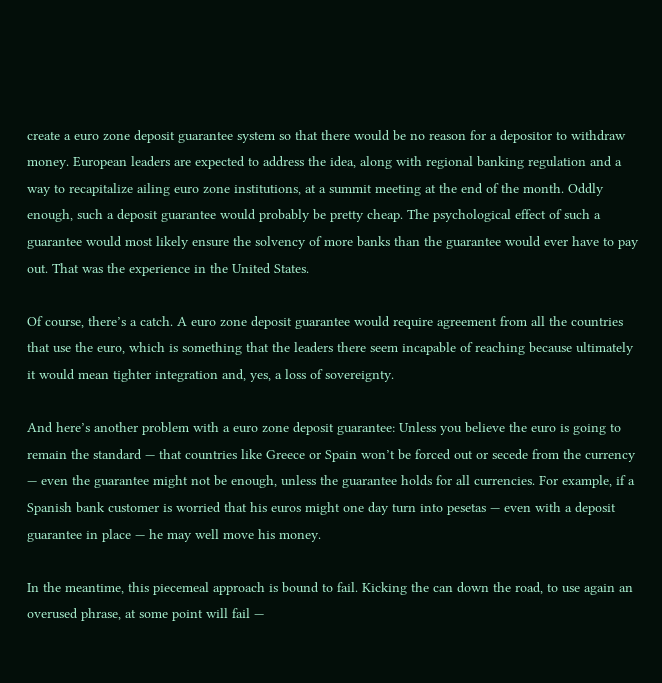create a euro zone deposit guarantee system so that there would be no reason for a depositor to withdraw money. European leaders are expected to address the idea, along with regional banking regulation and a way to recapitalize ailing euro zone institutions, at a summit meeting at the end of the month. Oddly enough, such a deposit guarantee would probably be pretty cheap. The psychological effect of such a guarantee would most likely ensure the solvency of more banks than the guarantee would ever have to pay out. That was the experience in the United States.

Of course, there’s a catch. A euro zone deposit guarantee would require agreement from all the countries that use the euro, which is something that the leaders there seem incapable of reaching because ultimately it would mean tighter integration and, yes, a loss of sovereignty.

And here’s another problem with a euro zone deposit guarantee: Unless you believe the euro is going to remain the standard — that countries like Greece or Spain won’t be forced out or secede from the currency — even the guarantee might not be enough, unless the guarantee holds for all currencies. For example, if a Spanish bank customer is worried that his euros might one day turn into pesetas — even with a deposit guarantee in place — he may well move his money.

In the meantime, this piecemeal approach is bound to fail. Kicking the can down the road, to use again an overused phrase, at some point will fail —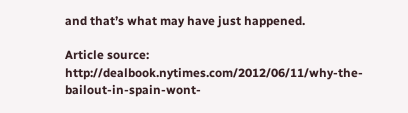and that’s what may have just happened.

Article source: http://dealbook.nytimes.com/2012/06/11/why-the-bailout-in-spain-wont-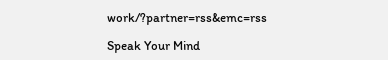work/?partner=rss&emc=rss

Speak Your Mind